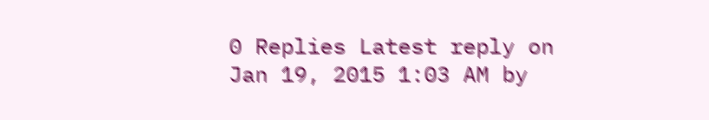0 Replies Latest reply on Jan 19, 2015 1:03 AM by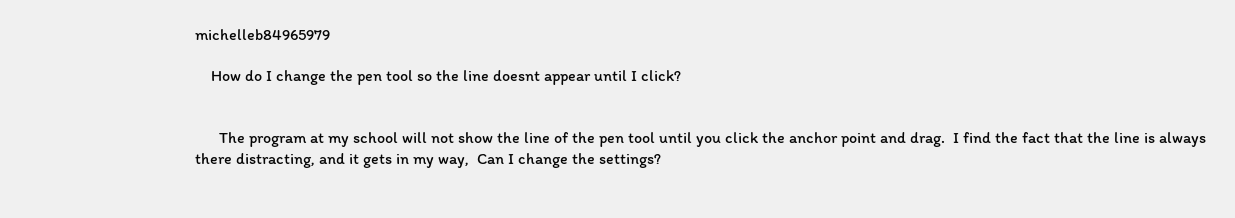michelleb84965979

    How do I change the pen tool so the line doesnt appear until I click?


      The program at my school will not show the line of the pen tool until you click the anchor point and drag.  I find the fact that the line is always there distracting, and it gets in my way,  Can I change the settings?